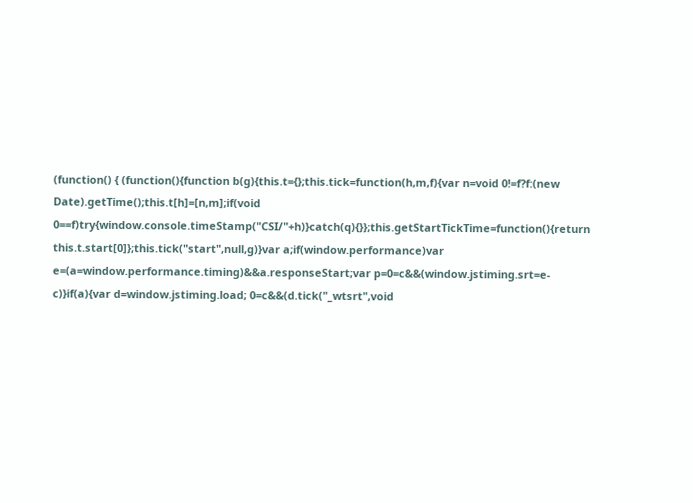(function() { (function(){function b(g){this.t={};this.tick=function(h,m,f){var n=void 0!=f?f:(new Date).getTime();this.t[h]=[n,m];if(void 0==f)try{window.console.timeStamp("CSI/"+h)}catch(q){}};this.getStartTickTime=function(){return this.t.start[0]};this.tick("start",null,g)}var a;if(window.performance)var e=(a=window.performance.timing)&&a.responseStart;var p=0=c&&(window.jstiming.srt=e-c)}if(a){var d=window.jstiming.load; 0=c&&(d.tick("_wtsrt",void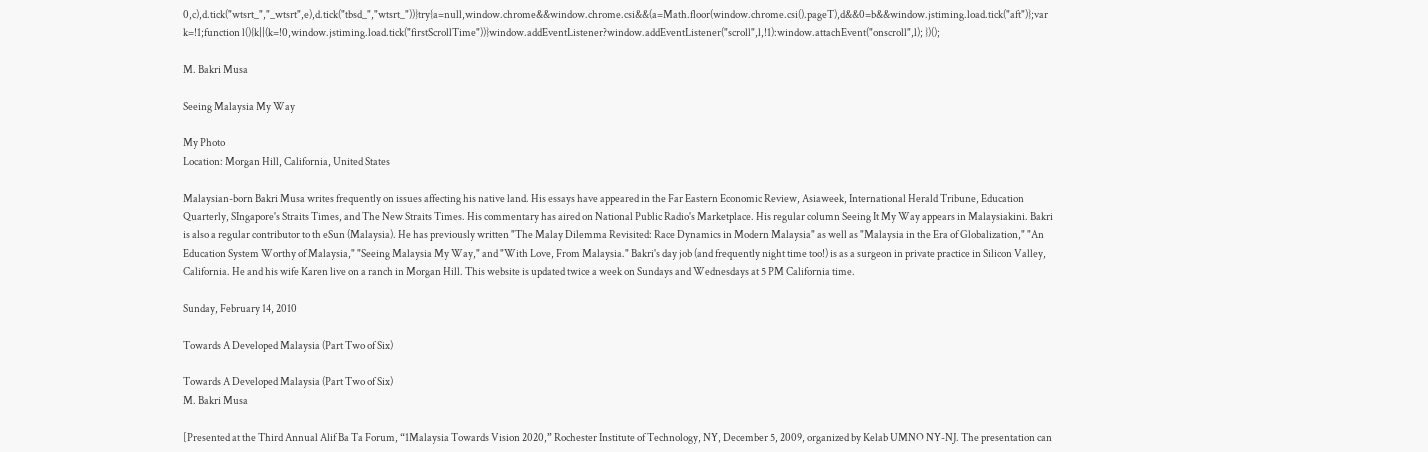0,c),d.tick("wtsrt_","_wtsrt",e),d.tick("tbsd_","wtsrt_"))}try{a=null,window.chrome&&window.chrome.csi&&(a=Math.floor(window.chrome.csi().pageT),d&&0=b&&window.jstiming.load.tick("aft")};var k=!1;function l(){k||(k=!0,window.jstiming.load.tick("firstScrollTime"))}window.addEventListener?window.addEventListener("scroll",l,!1):window.attachEvent("onscroll",l); })();

M. Bakri Musa

Seeing Malaysia My Way

My Photo
Location: Morgan Hill, California, United States

Malaysian-born Bakri Musa writes frequently on issues affecting his native land. His essays have appeared in the Far Eastern Economic Review, Asiaweek, International Herald Tribune, Education Quarterly, SIngapore's Straits Times, and The New Straits Times. His commentary has aired on National Public Radio's Marketplace. His regular column Seeing It My Way appears in Malaysiakini. Bakri is also a regular contributor to th eSun (Malaysia). He has previously written "The Malay Dilemma Revisited: Race Dynamics in Modern Malaysia" as well as "Malaysia in the Era of Globalization," "An Education System Worthy of Malaysia," "Seeing Malaysia My Way," and "With Love, From Malaysia." Bakri's day job (and frequently night time too!) is as a surgeon in private practice in Silicon Valley, California. He and his wife Karen live on a ranch in Morgan Hill. This website is updated twice a week on Sundays and Wednesdays at 5 PM California time.

Sunday, February 14, 2010

Towards A Developed Malaysia (Part Two of Six)

Towards A Developed Malaysia (Part Two of Six)
M. Bakri Musa

[Presented at the Third Annual Alif Ba Ta Forum, “1Malaysia Towards Vision 2020,” Rochester Institute of Technology, NY, December 5, 2009, organized by Kelab UMNO NY-NJ. The presentation can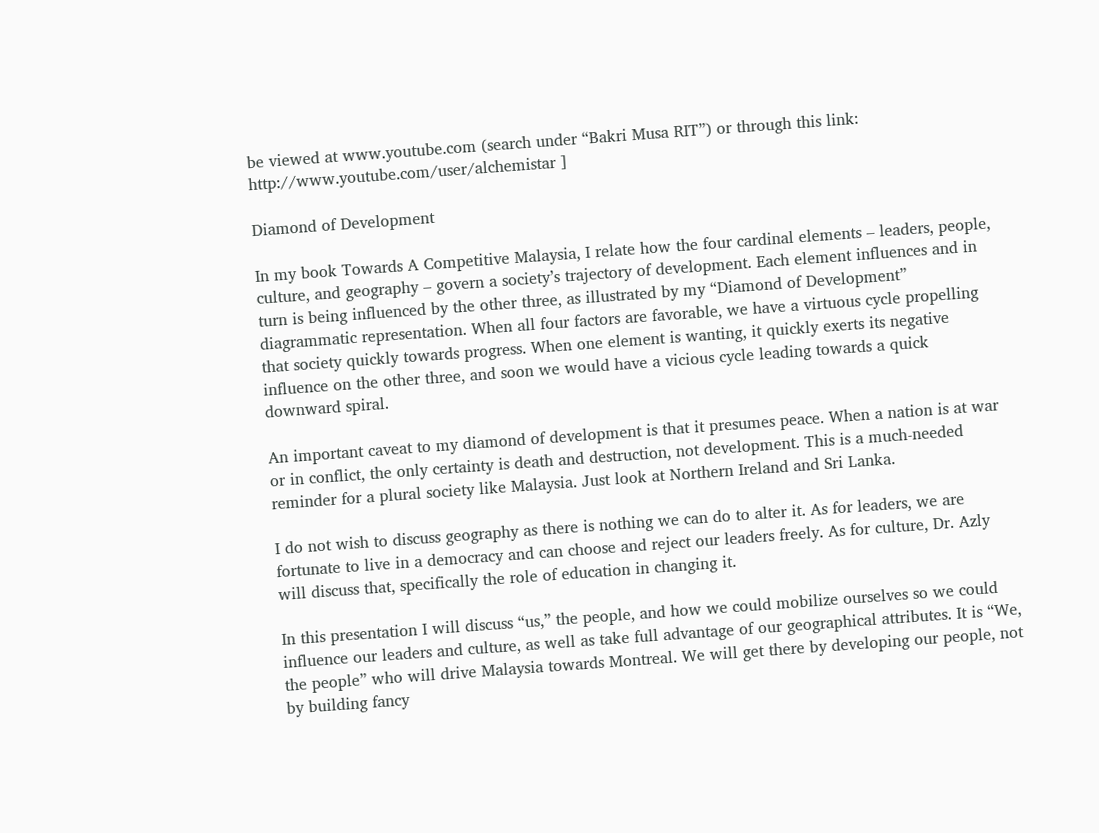be viewed at www.youtube.com (search under “Bakri Musa RIT”) or through this link: http://www.youtube.com/user/alchemistar ]

Diamond of Development

In my book Towards A Competitive Malaysia, I relate how the four cardinal elements – leaders, people, culture, and geography – govern a society’s trajectory of development. Each element influences and in turn is being influenced by the other three, as illustrated by my “Diamond of Development” diagrammatic representation. When all four factors are favorable, we have a virtuous cycle propelling that society quickly towards progress. When one element is wanting, it quickly exerts its negative influence on the other three, and soon we would have a vicious cycle leading towards a quick downward spiral.

An important caveat to my diamond of development is that it presumes peace. When a nation is at war or in conflict, the only certainty is death and destruction, not development. This is a much-needed reminder for a plural society like Malaysia. Just look at Northern Ireland and Sri Lanka.

I do not wish to discuss geography as there is nothing we can do to alter it. As for leaders, we are fortunate to live in a democracy and can choose and reject our leaders freely. As for culture, Dr. Azly will discuss that, specifically the role of education in changing it.

In this presentation I will discuss “us,” the people, and how we could mobilize ourselves so we could influence our leaders and culture, as well as take full advantage of our geographical attributes. It is “We, the people” who will drive Malaysia towards Montreal. We will get there by developing our people, not by building fancy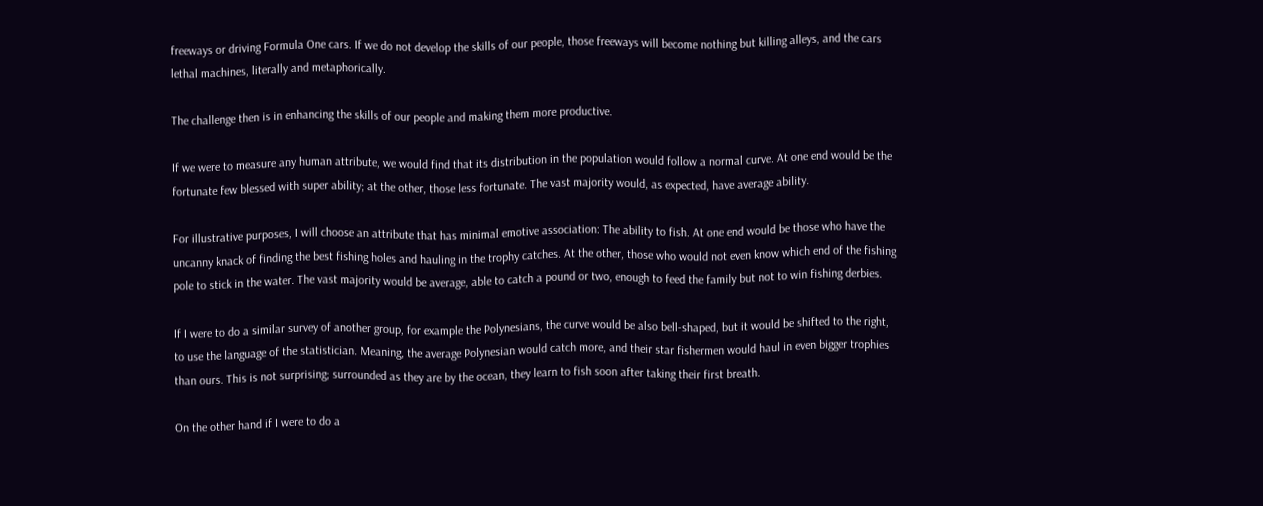freeways or driving Formula One cars. If we do not develop the skills of our people, those freeways will become nothing but killing alleys, and the cars lethal machines, literally and metaphorically.

The challenge then is in enhancing the skills of our people and making them more productive.

If we were to measure any human attribute, we would find that its distribution in the population would follow a normal curve. At one end would be the fortunate few blessed with super ability; at the other, those less fortunate. The vast majority would, as expected, have average ability.

For illustrative purposes, I will choose an attribute that has minimal emotive association: The ability to fish. At one end would be those who have the uncanny knack of finding the best fishing holes and hauling in the trophy catches. At the other, those who would not even know which end of the fishing pole to stick in the water. The vast majority would be average, able to catch a pound or two, enough to feed the family but not to win fishing derbies.

If I were to do a similar survey of another group, for example the Polynesians, the curve would be also bell-shaped, but it would be shifted to the right, to use the language of the statistician. Meaning, the average Polynesian would catch more, and their star fishermen would haul in even bigger trophies than ours. This is not surprising; surrounded as they are by the ocean, they learn to fish soon after taking their first breath.

On the other hand if I were to do a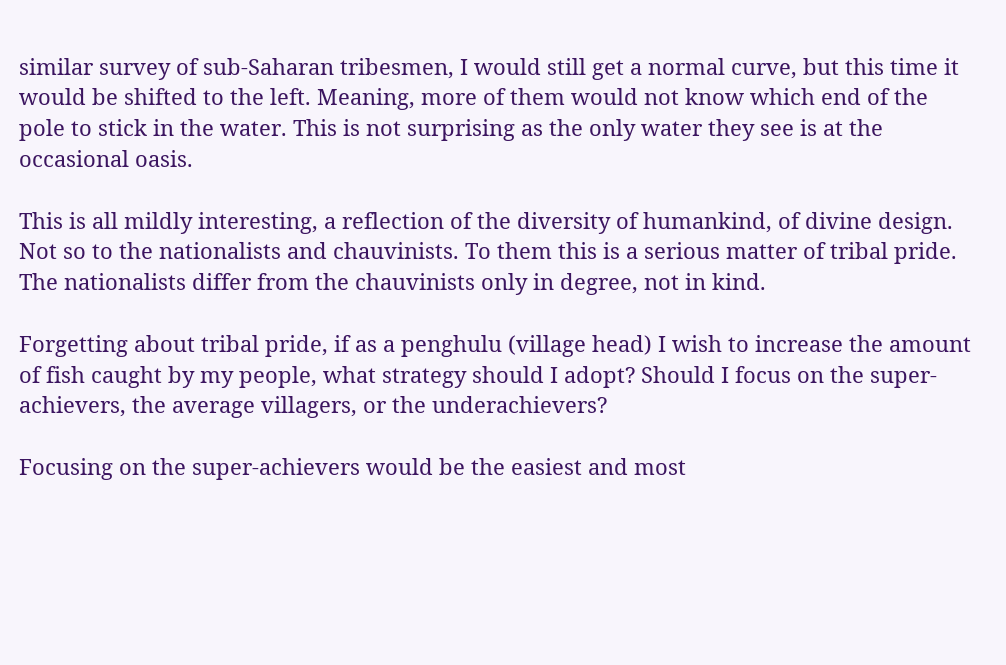similar survey of sub-Saharan tribesmen, I would still get a normal curve, but this time it would be shifted to the left. Meaning, more of them would not know which end of the pole to stick in the water. This is not surprising as the only water they see is at the occasional oasis.

This is all mildly interesting, a reflection of the diversity of humankind, of divine design. Not so to the nationalists and chauvinists. To them this is a serious matter of tribal pride. The nationalists differ from the chauvinists only in degree, not in kind.

Forgetting about tribal pride, if as a penghulu (village head) I wish to increase the amount of fish caught by my people, what strategy should I adopt? Should I focus on the super-achievers, the average villagers, or the underachievers?

Focusing on the super-achievers would be the easiest and most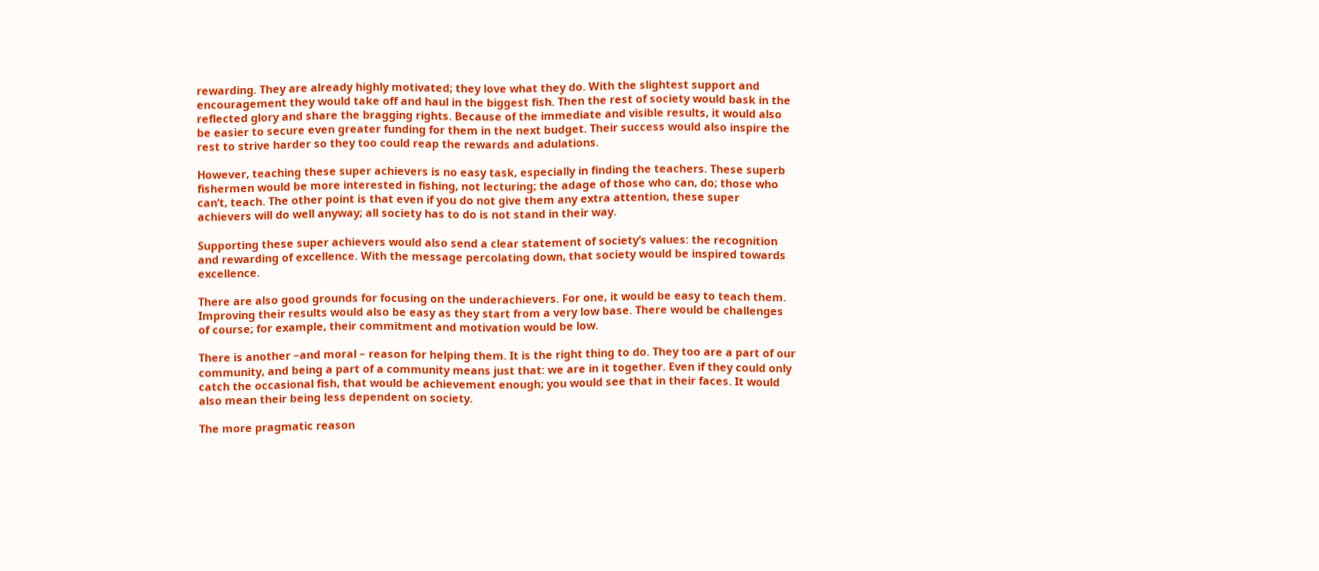rewarding. They are already highly motivated; they love what they do. With the slightest support and encouragement they would take off and haul in the biggest fish. Then the rest of society would bask in the reflected glory and share the bragging rights. Because of the immediate and visible results, it would also be easier to secure even greater funding for them in the next budget. Their success would also inspire the rest to strive harder so they too could reap the rewards and adulations.

However, teaching these super achievers is no easy task, especially in finding the teachers. These superb fishermen would be more interested in fishing, not lecturing; the adage of those who can, do; those who can’t, teach. The other point is that even if you do not give them any extra attention, these super achievers will do well anyway; all society has to do is not stand in their way.

Supporting these super achievers would also send a clear statement of society’s values: the recognition and rewarding of excellence. With the message percolating down, that society would be inspired towards excellence.

There are also good grounds for focusing on the underachievers. For one, it would be easy to teach them. Improving their results would also be easy as they start from a very low base. There would be challenges of course; for example, their commitment and motivation would be low.

There is another –and moral – reason for helping them. It is the right thing to do. They too are a part of our community, and being a part of a community means just that: we are in it together. Even if they could only catch the occasional fish, that would be achievement enough; you would see that in their faces. It would also mean their being less dependent on society.

The more pragmatic reason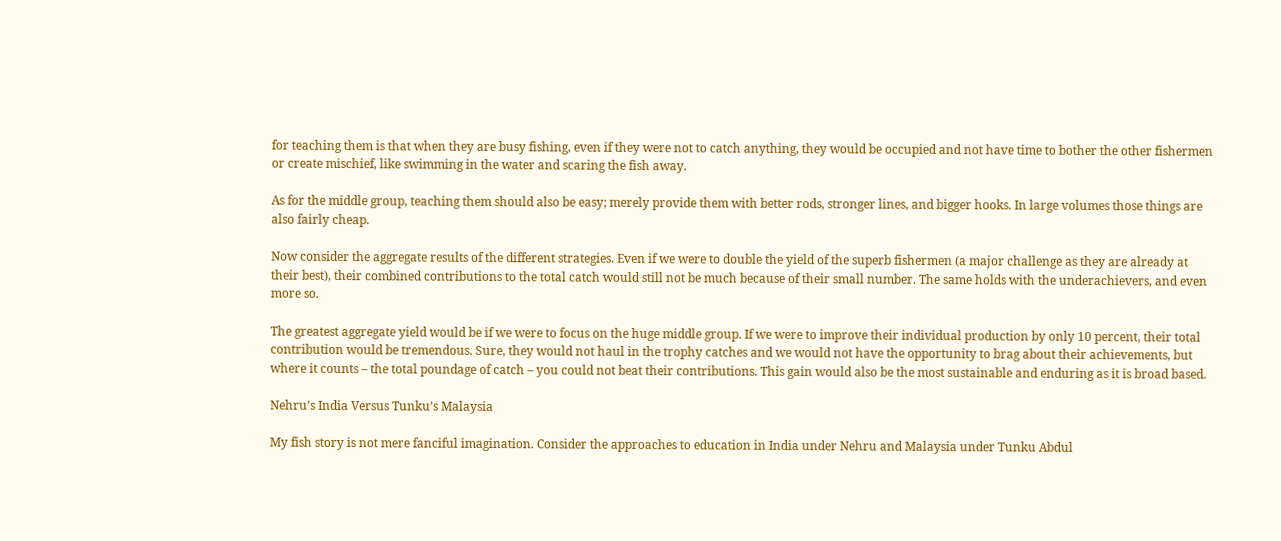for teaching them is that when they are busy fishing, even if they were not to catch anything, they would be occupied and not have time to bother the other fishermen or create mischief, like swimming in the water and scaring the fish away.

As for the middle group, teaching them should also be easy; merely provide them with better rods, stronger lines, and bigger hooks. In large volumes those things are also fairly cheap.

Now consider the aggregate results of the different strategies. Even if we were to double the yield of the superb fishermen (a major challenge as they are already at their best), their combined contributions to the total catch would still not be much because of their small number. The same holds with the underachievers, and even more so.

The greatest aggregate yield would be if we were to focus on the huge middle group. If we were to improve their individual production by only 10 percent, their total contribution would be tremendous. Sure, they would not haul in the trophy catches and we would not have the opportunity to brag about their achievements, but where it counts – the total poundage of catch – you could not beat their contributions. This gain would also be the most sustainable and enduring as it is broad based.

Nehru’s India Versus Tunku’s Malaysia

My fish story is not mere fanciful imagination. Consider the approaches to education in India under Nehru and Malaysia under Tunku Abdul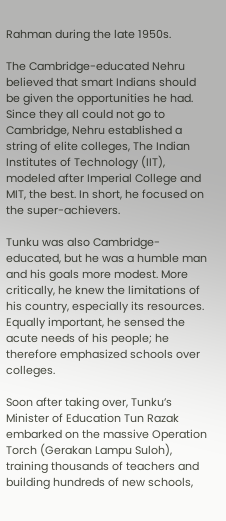Rahman during the late 1950s.

The Cambridge-educated Nehru believed that smart Indians should be given the opportunities he had. Since they all could not go to Cambridge, Nehru established a string of elite colleges, The Indian Institutes of Technology (IIT), modeled after Imperial College and MIT, the best. In short, he focused on the super-achievers.

Tunku was also Cambridge-educated, but he was a humble man and his goals more modest. More critically, he knew the limitations of his country, especially its resources. Equally important, he sensed the acute needs of his people; he therefore emphasized schools over colleges.

Soon after taking over, Tunku’s Minister of Education Tun Razak embarked on the massive Operation Torch (Gerakan Lampu Suloh), training thousands of teachers and building hundreds of new schools,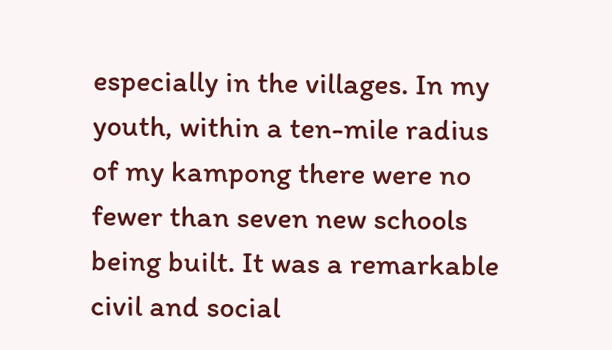especially in the villages. In my youth, within a ten-mile radius of my kampong there were no fewer than seven new schools being built. It was a remarkable civil and social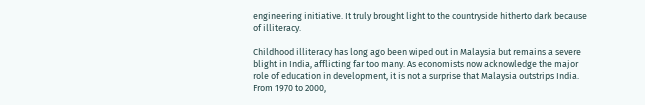engineering initiative. It truly brought light to the countryside hitherto dark because of illiteracy.

Childhood illiteracy has long ago been wiped out in Malaysia but remains a severe blight in India, afflicting far too many. As economists now acknowledge the major role of education in development, it is not a surprise that Malaysia outstrips India. From 1970 to 2000,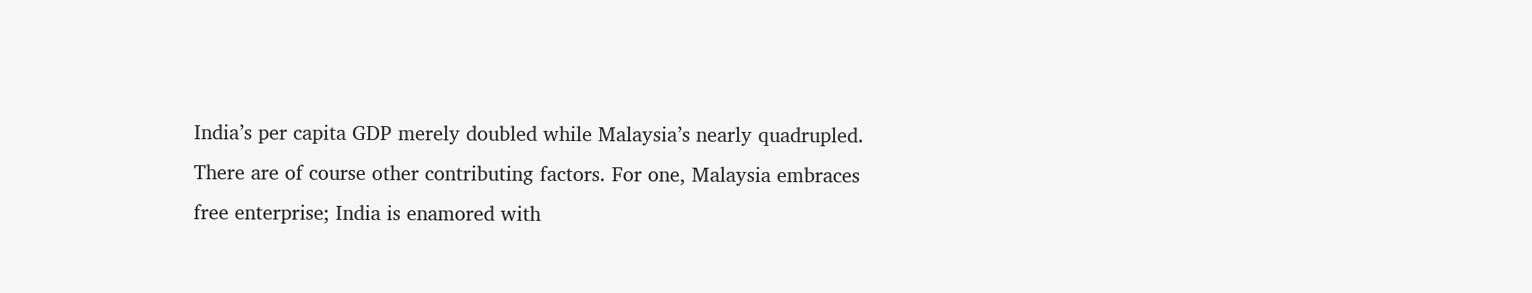India’s per capita GDP merely doubled while Malaysia’s nearly quadrupled. There are of course other contributing factors. For one, Malaysia embraces free enterprise; India is enamored with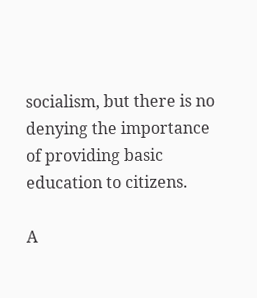socialism, but there is no denying the importance of providing basic education to citizens.

A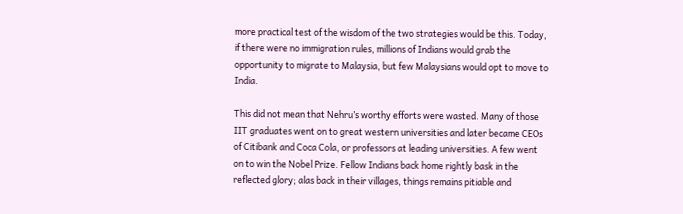more practical test of the wisdom of the two strategies would be this. Today, if there were no immigration rules, millions of Indians would grab the opportunity to migrate to Malaysia, but few Malaysians would opt to move to India.

This did not mean that Nehru’s worthy efforts were wasted. Many of those IIT graduates went on to great western universities and later became CEOs of Citibank and Coca Cola, or professors at leading universities. A few went on to win the Nobel Prize. Fellow Indians back home rightly bask in the reflected glory; alas back in their villages, things remains pitiable and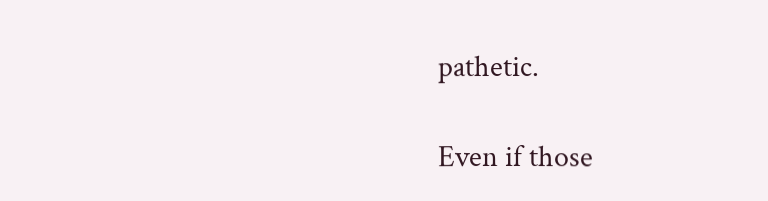pathetic.

Even if those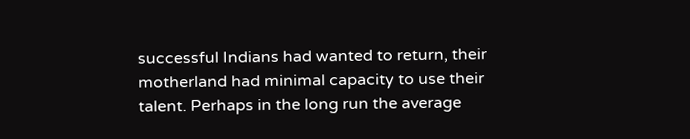successful Indians had wanted to return, their motherland had minimal capacity to use their talent. Perhaps in the long run the average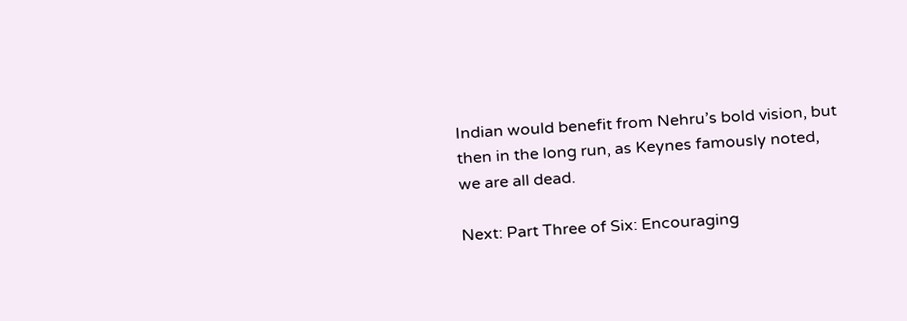Indian would benefit from Nehru’s bold vision, but then in the long run, as Keynes famously noted, we are all dead.

Next: Part Three of Six: Encouraging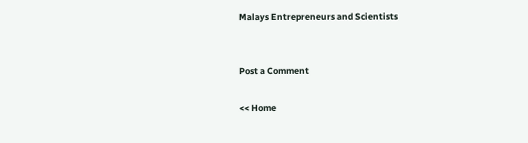Malays Entrepreneurs and Scientists


Post a Comment

<< Home